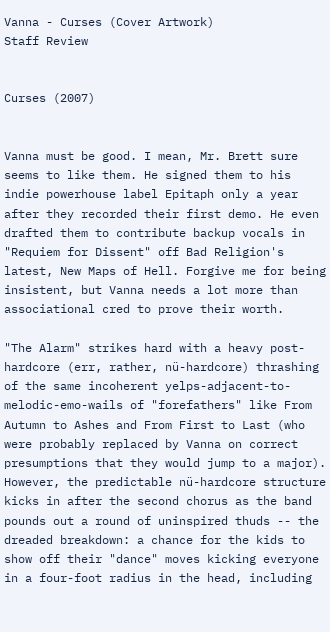Vanna - Curses (Cover Artwork)
Staff Review


Curses (2007)


Vanna must be good. I mean, Mr. Brett sure seems to like them. He signed them to his indie powerhouse label Epitaph only a year after they recorded their first demo. He even drafted them to contribute backup vocals in "Requiem for Dissent" off Bad Religion's latest, New Maps of Hell. Forgive me for being insistent, but Vanna needs a lot more than associational cred to prove their worth.

"The Alarm" strikes hard with a heavy post-hardcore (err, rather, nü-hardcore) thrashing of the same incoherent yelps-adjacent-to-melodic-emo-wails of "forefathers" like From Autumn to Ashes and From First to Last (who were probably replaced by Vanna on correct presumptions that they would jump to a major). However, the predictable nü-hardcore structure kicks in after the second chorus as the band pounds out a round of uninspired thuds -- the dreaded breakdown: a chance for the kids to show off their "dance" moves kicking everyone in a four-foot radius in the head, including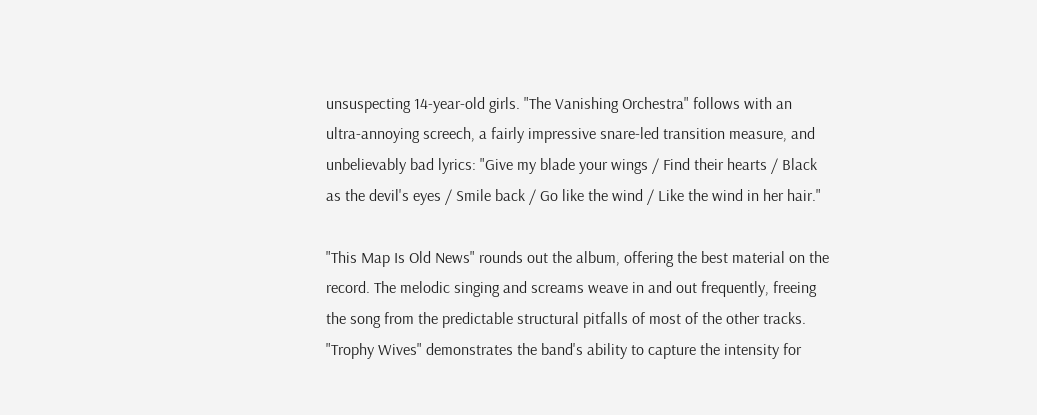unsuspecting 14-year-old girls. "The Vanishing Orchestra" follows with an ultra-annoying screech, a fairly impressive snare-led transition measure, and unbelievably bad lyrics: "Give my blade your wings / Find their hearts / Black as the devil's eyes / Smile back / Go like the wind / Like the wind in her hair."

"This Map Is Old News" rounds out the album, offering the best material on the record. The melodic singing and screams weave in and out frequently, freeing the song from the predictable structural pitfalls of most of the other tracks. "Trophy Wives" demonstrates the band's ability to capture the intensity for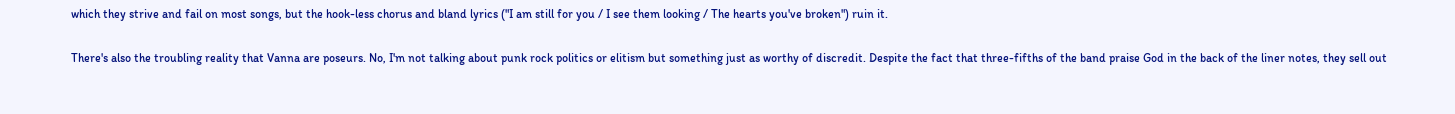which they strive and fail on most songs, but the hook-less chorus and bland lyrics ("I am still for you / I see them looking / The hearts you've broken") ruin it.

There's also the troubling reality that Vanna are poseurs. No, I'm not talking about punk rock politics or elitism but something just as worthy of discredit. Despite the fact that three-fifths of the band praise God in the back of the liner notes, they sell out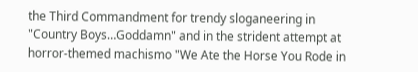the Third Commandment for trendy sloganeering in "Country Boys…Goddamn" and in the strident attempt at horror-themed machismo "We Ate the Horse You Rode in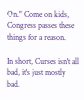On." Come on kids, Congress passes these things for a reason.

In short, Curses isn't all bad, it's just mostly bad.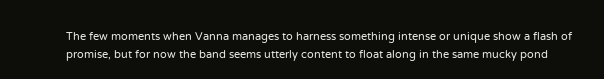The few moments when Vanna manages to harness something intense or unique show a flash of promise, but for now the band seems utterly content to float along in the same mucky pond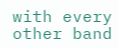with every other band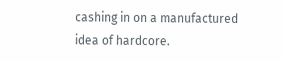cashing in on a manufactured idea of hardcore.